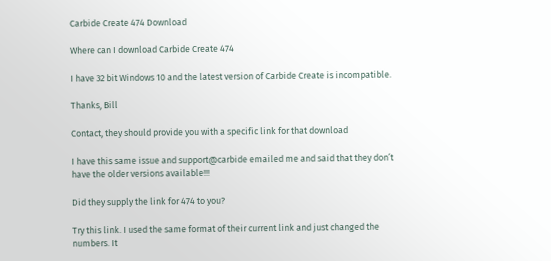Carbide Create 474 Download

Where can I download Carbide Create 474

I have 32 bit Windows 10 and the latest version of Carbide Create is incompatible.

Thanks, Bill

Contact, they should provide you with a specific link for that download

I have this same issue and support@carbide emailed me and said that they don’t have the older versions available!!!

Did they supply the link for 474 to you?

Try this link. I used the same format of their current link and just changed the numbers. It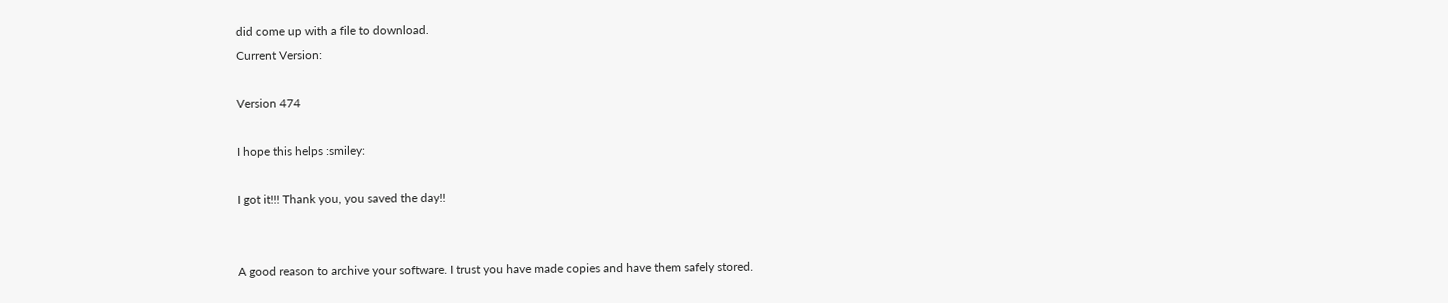did come up with a file to download.
Current Version:

Version 474

I hope this helps :smiley:

I got it!!! Thank you, you saved the day!!


A good reason to archive your software. I trust you have made copies and have them safely stored.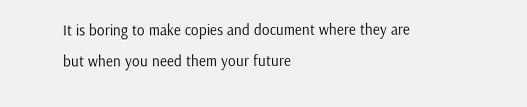It is boring to make copies and document where they are but when you need them your future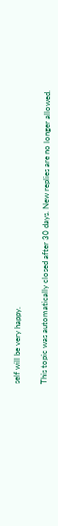self will be very happy.


This topic was automatically closed after 30 days. New replies are no longer allowed.